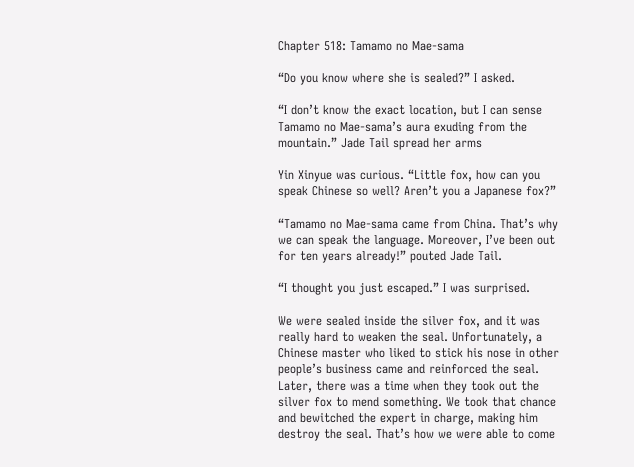Chapter 518: Tamamo no Mae-sama

“Do you know where she is sealed?” I asked.

“I don’t know the exact location, but I can sense Tamamo no Mae-sama’s aura exuding from the mountain.” Jade Tail spread her arms

Yin Xinyue was curious. “Little fox, how can you speak Chinese so well? Aren’t you a Japanese fox?”

“Tamamo no Mae-sama came from China. That’s why we can speak the language. Moreover, I’ve been out for ten years already!” pouted Jade Tail.

“I thought you just escaped.” I was surprised.

We were sealed inside the silver fox, and it was really hard to weaken the seal. Unfortunately, a Chinese master who liked to stick his nose in other people’s business came and reinforced the seal. Later, there was a time when they took out the silver fox to mend something. We took that chance and bewitched the expert in charge, making him destroy the seal. That’s how we were able to come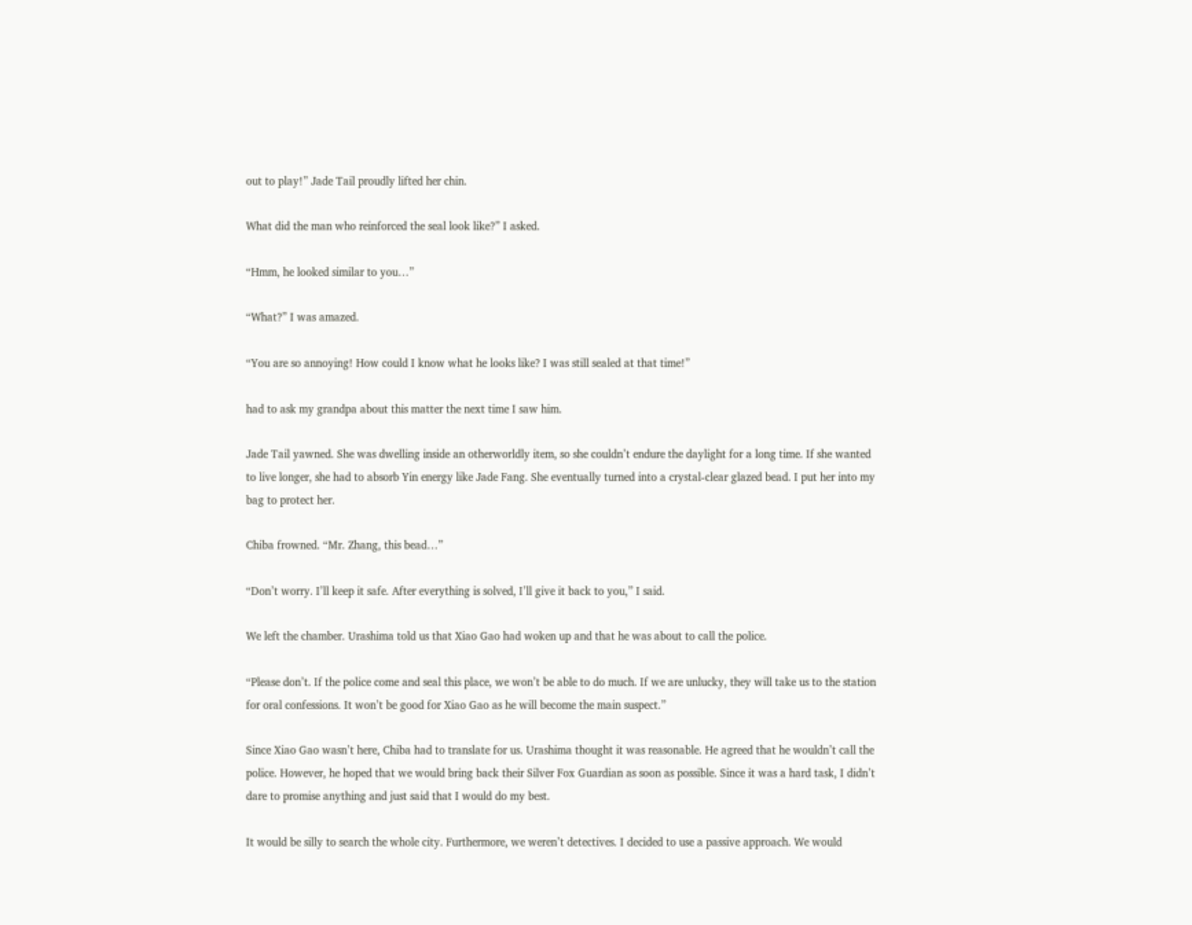out to play!” Jade Tail proudly lifted her chin.

What did the man who reinforced the seal look like?” I asked.

“Hmm, he looked similar to you…”

“What?” I was amazed.

“You are so annoying! How could I know what he looks like? I was still sealed at that time!”

had to ask my grandpa about this matter the next time I saw him.

Jade Tail yawned. She was dwelling inside an otherworldly item, so she couldn’t endure the daylight for a long time. If she wanted to live longer, she had to absorb Yin energy like Jade Fang. She eventually turned into a crystal-clear glazed bead. I put her into my bag to protect her.

Chiba frowned. “Mr. Zhang, this bead…”

“Don’t worry. I’ll keep it safe. After everything is solved, I’ll give it back to you,” I said.

We left the chamber. Urashima told us that Xiao Gao had woken up and that he was about to call the police.

“Please don’t. If the police come and seal this place, we won’t be able to do much. If we are unlucky, they will take us to the station for oral confessions. It won’t be good for Xiao Gao as he will become the main suspect.”

Since Xiao Gao wasn’t here, Chiba had to translate for us. Urashima thought it was reasonable. He agreed that he wouldn’t call the police. However, he hoped that we would bring back their Silver Fox Guardian as soon as possible. Since it was a hard task, I didn’t dare to promise anything and just said that I would do my best.

It would be silly to search the whole city. Furthermore, we weren’t detectives. I decided to use a passive approach. We would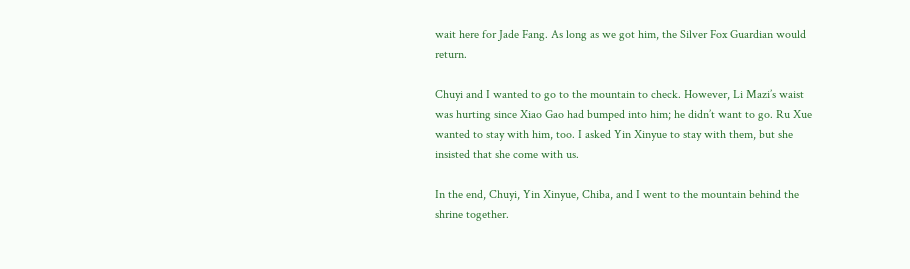wait here for Jade Fang. As long as we got him, the Silver Fox Guardian would return.

Chuyi and I wanted to go to the mountain to check. However, Li Mazi’s waist was hurting since Xiao Gao had bumped into him; he didn’t want to go. Ru Xue wanted to stay with him, too. I asked Yin Xinyue to stay with them, but she insisted that she come with us.

In the end, Chuyi, Yin Xinyue, Chiba, and I went to the mountain behind the shrine together.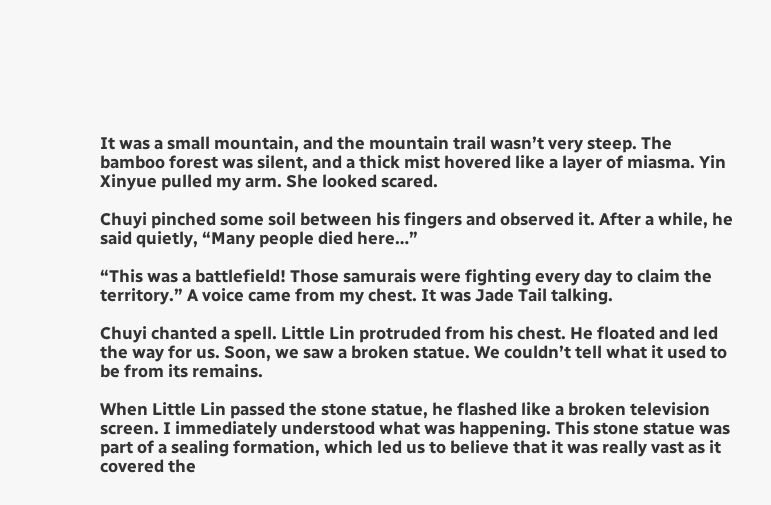It was a small mountain, and the mountain trail wasn’t very steep. The bamboo forest was silent, and a thick mist hovered like a layer of miasma. Yin Xinyue pulled my arm. She looked scared.

Chuyi pinched some soil between his fingers and observed it. After a while, he said quietly, “Many people died here…”

“This was a battlefield! Those samurais were fighting every day to claim the territory.” A voice came from my chest. It was Jade Tail talking.

Chuyi chanted a spell. Little Lin protruded from his chest. He floated and led the way for us. Soon, we saw a broken statue. We couldn’t tell what it used to be from its remains.

When Little Lin passed the stone statue, he flashed like a broken television screen. I immediately understood what was happening. This stone statue was part of a sealing formation, which led us to believe that it was really vast as it covered the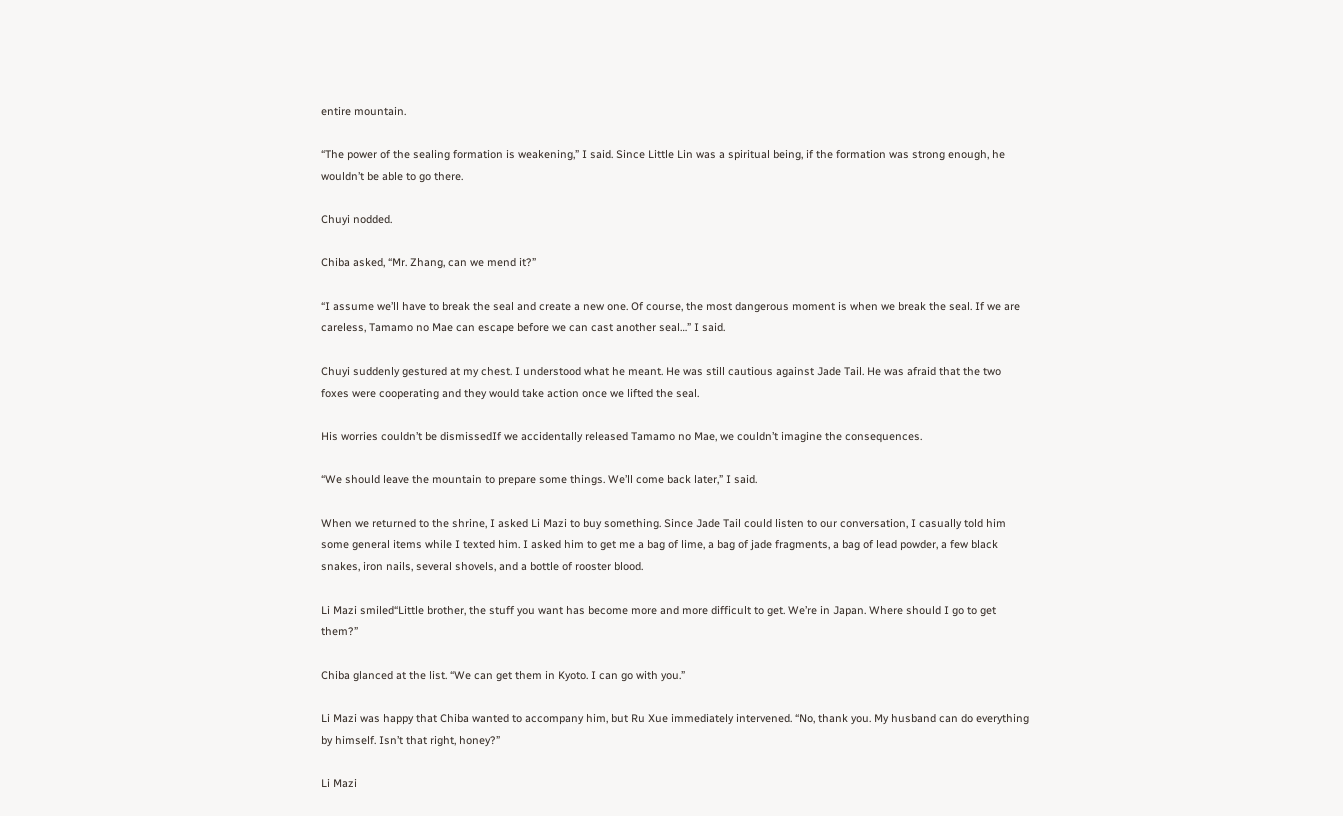entire mountain.

“The power of the sealing formation is weakening,” I said. Since Little Lin was a spiritual being, if the formation was strong enough, he wouldn’t be able to go there.

Chuyi nodded.

Chiba asked, “Mr. Zhang, can we mend it?”

“I assume we’ll have to break the seal and create a new one. Of course, the most dangerous moment is when we break the seal. If we are careless, Tamamo no Mae can escape before we can cast another seal…” I said.

Chuyi suddenly gestured at my chest. I understood what he meant. He was still cautious against Jade Tail. He was afraid that the two foxes were cooperating and they would take action once we lifted the seal.

His worries couldn’t be dismissedIf we accidentally released Tamamo no Mae, we couldn’t imagine the consequences.

“We should leave the mountain to prepare some things. We’ll come back later,” I said.

When we returned to the shrine, I asked Li Mazi to buy something. Since Jade Tail could listen to our conversation, I casually told him some general items while I texted him. I asked him to get me a bag of lime, a bag of jade fragments, a bag of lead powder, a few black snakes, iron nails, several shovels, and a bottle of rooster blood.

Li Mazi smiled“Little brother, the stuff you want has become more and more difficult to get. We’re in Japan. Where should I go to get them?”

Chiba glanced at the list. “We can get them in Kyoto. I can go with you.”

Li Mazi was happy that Chiba wanted to accompany him, but Ru Xue immediately intervened. “No, thank you. My husband can do everything by himself. Isn’t that right, honey?”

Li Mazi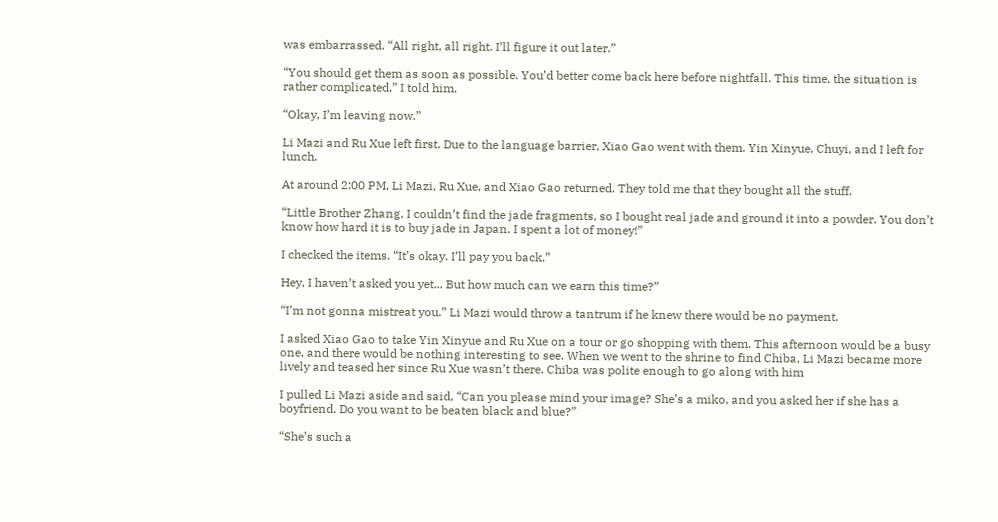was embarrassed. “All right, all right. I’ll figure it out later.”

“You should get them as soon as possible. You’d better come back here before nightfall. This time, the situation is rather complicated,” I told him.

“Okay, I’m leaving now.”

Li Mazi and Ru Xue left first. Due to the language barrier, Xiao Gao went with them. Yin Xinyue, Chuyi, and I left for lunch.

At around 2:00 PM, Li Mazi, Ru Xue, and Xiao Gao returned. They told me that they bought all the stuff.

“Little Brother Zhang, I couldn’t find the jade fragments, so I bought real jade and ground it into a powder. You don’t know how hard it is to buy jade in Japan. I spent a lot of money!”

I checked the items. “It’s okay. I’ll pay you back.”

Hey, I haven’t asked you yet... But how much can we earn this time?”

“I’m not gonna mistreat you.” Li Mazi would throw a tantrum if he knew there would be no payment.

I asked Xiao Gao to take Yin Xinyue and Ru Xue on a tour or go shopping with them. This afternoon would be a busy one, and there would be nothing interesting to see. When we went to the shrine to find Chiba, Li Mazi became more lively and teased her since Ru Xue wasn’t there. Chiba was polite enough to go along with him

I pulled Li Mazi aside and said, “Can you please mind your image? She’s a miko, and you asked her if she has a boyfriend. Do you want to be beaten black and blue?”

“She’s such a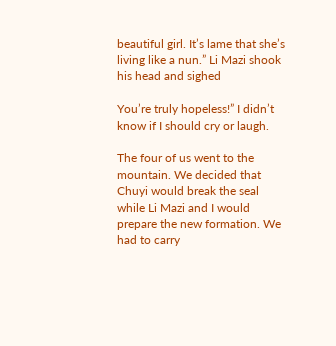beautiful girl. It’s lame that she’s living like a nun.” Li Mazi shook his head and sighed

You’re truly hopeless!” I didn’t know if I should cry or laugh.

The four of us went to the mountain. We decided that Chuyi would break the seal while Li Mazi and I would prepare the new formation. We had to carry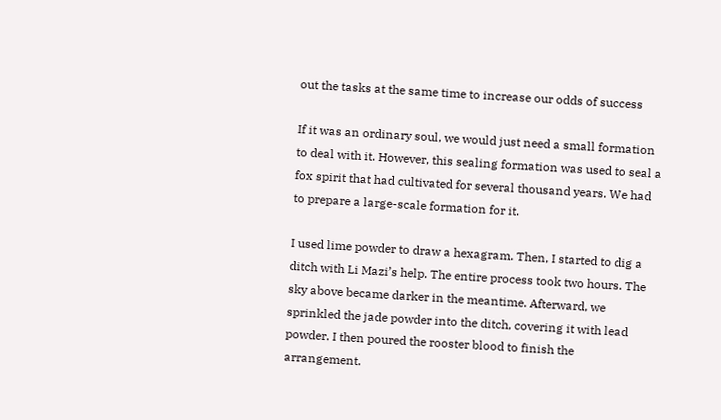out the tasks at the same time to increase our odds of success

If it was an ordinary soul, we would just need a small formation to deal with it. However, this sealing formation was used to seal a fox spirit that had cultivated for several thousand years. We had to prepare a large-scale formation for it.

I used lime powder to draw a hexagram. Then, I started to dig a ditch with Li Mazi’s help. The entire process took two hours. The sky above became darker in the meantime. Afterward, we sprinkled the jade powder into the ditch, covering it with lead powder. I then poured the rooster blood to finish the arrangement.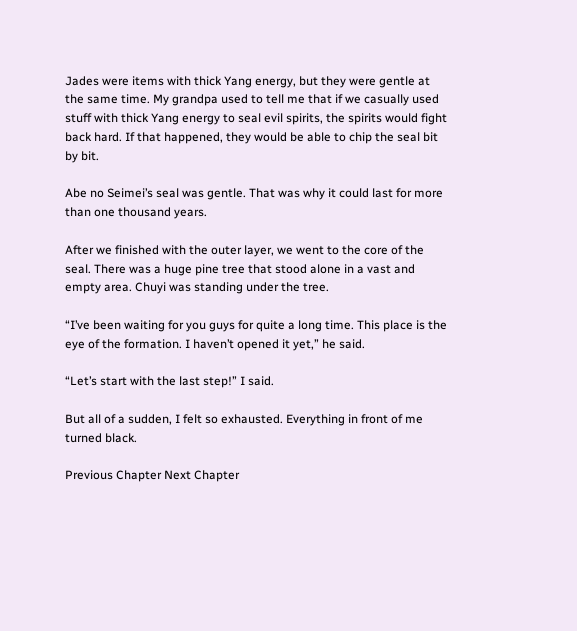Jades were items with thick Yang energy, but they were gentle at the same time. My grandpa used to tell me that if we casually used stuff with thick Yang energy to seal evil spirits, the spirits would fight back hard. If that happened, they would be able to chip the seal bit by bit.

Abe no Seimei’s seal was gentle. That was why it could last for more than one thousand years.

After we finished with the outer layer, we went to the core of the seal. There was a huge pine tree that stood alone in a vast and empty area. Chuyi was standing under the tree.

“I’ve been waiting for you guys for quite a long time. This place is the eye of the formation. I haven’t opened it yet,” he said.

“Let’s start with the last step!” I said.

But all of a sudden, I felt so exhausted. Everything in front of me turned black.

Previous Chapter Next Chapter